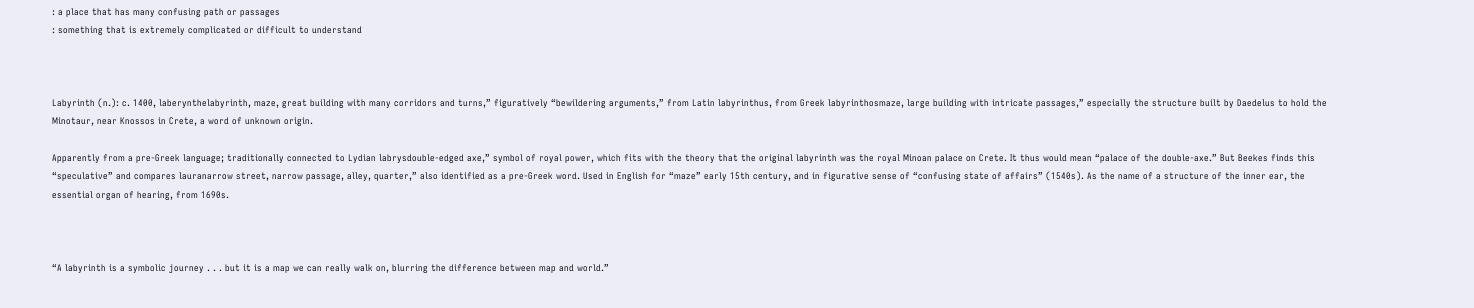: a place that has many confusing path or passages
: something that is extremely complicated or difficult to understand



Labyrinth (n.): c. 1400, laberynthelabyrinth, maze, great building with many corridors and turns,” figuratively “bewildering arguments,” from Latin labyrinthus, from Greek labyrinthosmaze, large building with intricate passages,” especially the structure built by Daedelus to hold the Minotaur, near Knossos in Crete, a word of unknown origin.

Apparently from a pre-Greek language; traditionally connected to Lydian labrysdouble-edged axe,” symbol of royal power, which fits with the theory that the original labyrinth was the royal Minoan palace on Crete. It thus would mean “palace of the double-axe.” But Beekes finds this “speculative” and compares lauranarrow street, narrow passage, alley, quarter,” also identified as a pre-Greek word. Used in English for “maze” early 15th century, and in figurative sense of “confusing state of affairs” (1540s). As the name of a structure of the inner ear, the essential organ of hearing, from 1690s.



“A labyrinth is a symbolic journey . . . but it is a map we can really walk on, blurring the difference between map and world.”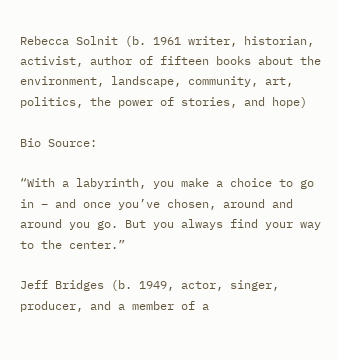Rebecca Solnit (b. 1961 writer, historian, activist, author of fifteen books about the environment, landscape, community, art, politics, the power of stories, and hope)

Bio Source:

“With a labyrinth, you make a choice to go in – and once you’ve chosen, around and around you go. But you always find your way to the center.”

Jeff Bridges (b. 1949, actor, singer, producer, and a member of a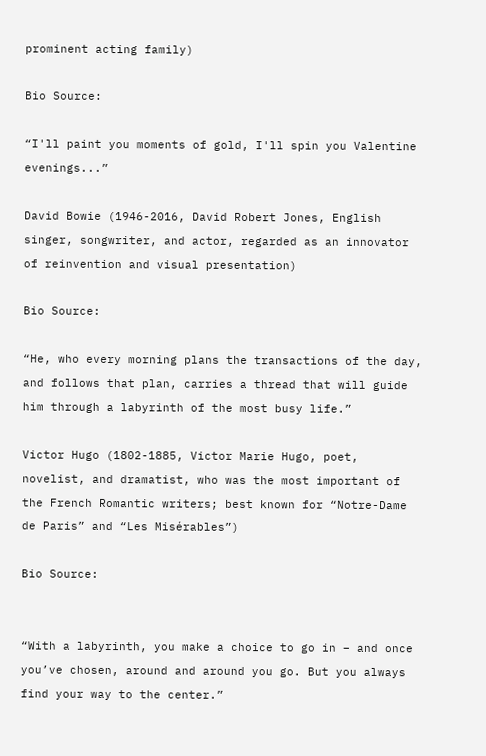prominent acting family)

Bio Source:

“I'll paint you moments of gold, I'll spin you Valentine evenings...”

David Bowie (1946-2016, David Robert Jones, English singer, songwriter, and actor, regarded as an innovator of reinvention and visual presentation)

Bio Source:

“He, who every morning plans the transactions of the day, and follows that plan, carries a thread that will guide him through a labyrinth of the most busy life.”

Victor Hugo (1802-1885, Victor Marie Hugo, poet, novelist, and dramatist, who was the most important of the French Romantic writers; best known for “Notre-Dame de Paris” and “Les Misérables”)

Bio Source:


“With a labyrinth, you make a choice to go in – and once you’ve chosen, around and around you go. But you always find your way to the center.”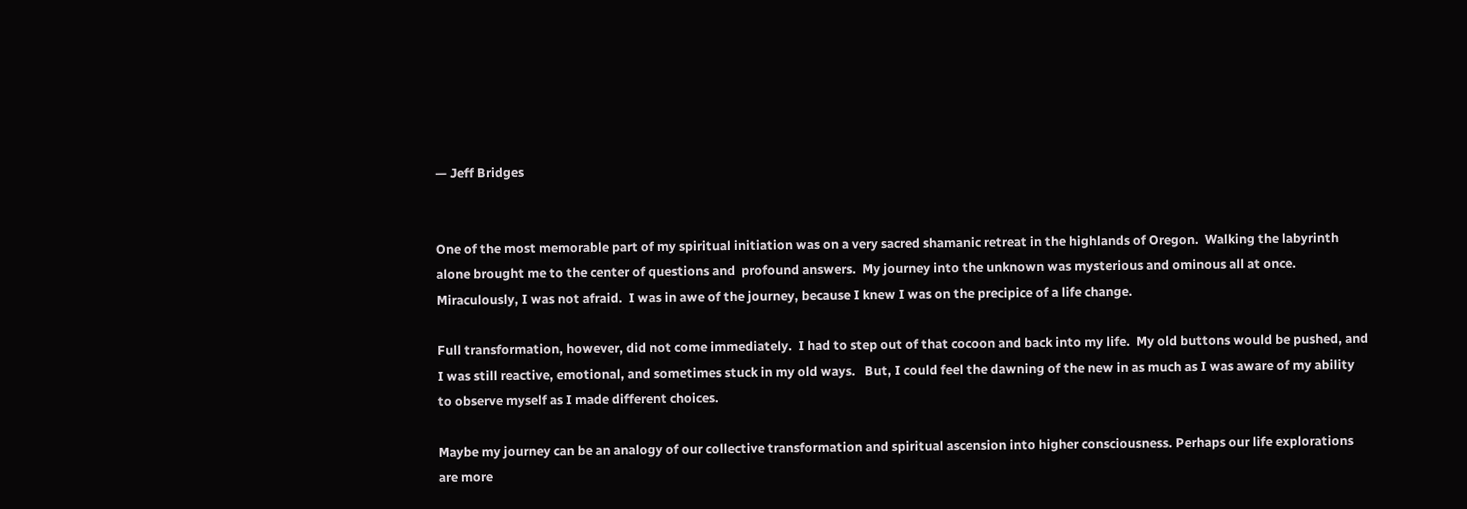— Jeff Bridges


One of the most memorable part of my spiritual initiation was on a very sacred shamanic retreat in the highlands of Oregon.  Walking the labyrinth alone brought me to the center of questions and  profound answers.  My journey into the unknown was mysterious and ominous all at once.  Miraculously, I was not afraid.  I was in awe of the journey, because I knew I was on the precipice of a life change.

Full transformation, however, did not come immediately.  I had to step out of that cocoon and back into my life.  My old buttons would be pushed, and I was still reactive, emotional, and sometimes stuck in my old ways.   But, I could feel the dawning of the new in as much as I was aware of my ability to observe myself as I made different choices.

Maybe my journey can be an analogy of our collective transformation and spiritual ascension into higher consciousness. Perhaps our life explorations are more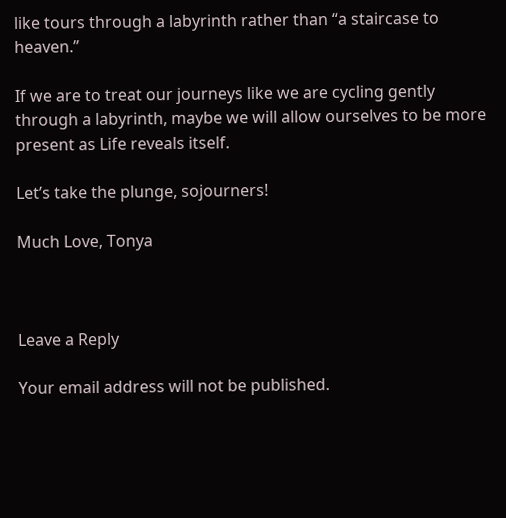like tours through a labyrinth rather than “a staircase to heaven.”

If we are to treat our journeys like we are cycling gently through a labyrinth, maybe we will allow ourselves to be more present as Life reveals itself.

Let’s take the plunge, sojourners!

Much Love, Tonya



Leave a Reply

Your email address will not be published.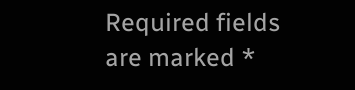Required fields are marked *